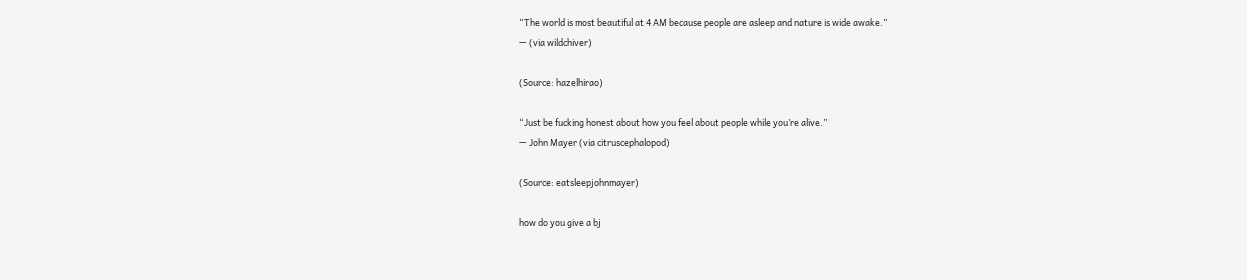“The world is most beautiful at 4 AM because people are asleep and nature is wide awake.”
— (via wildchiver)

(Source: hazelhirao)

“Just be fucking honest about how you feel about people while you’re alive.”
— John Mayer (via citruscephalopod)

(Source: eatsleepjohnmayer)

how do you give a bj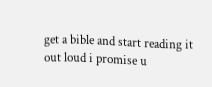get a bible and start reading it out loud i promise u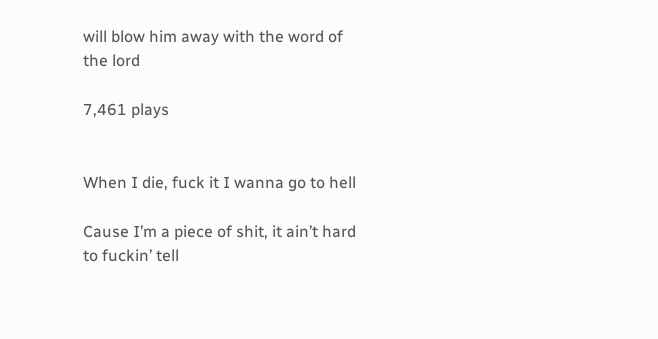will blow him away with the word of the lord

7,461 plays


When I die, fuck it I wanna go to hell

Cause I’m a piece of shit, it ain’t hard to fuckin’ tell